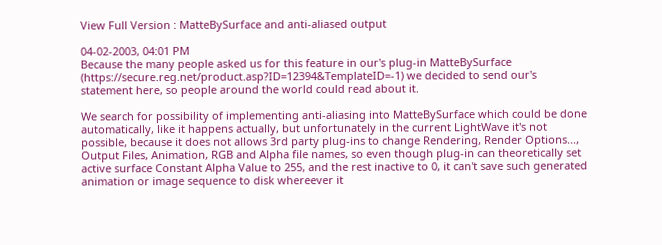View Full Version : MatteBySurface and anti-aliased output

04-02-2003, 04:01 PM
Because the many people asked us for this feature in our's plug-in MatteBySurface (https://secure.reg.net/product.asp?ID=12394&TemplateID=-1) we decided to send our's statement here, so people around the world could read about it.

We search for possibility of implementing anti-aliasing into MatteBySurface which could be done automatically, like it happens actually, but unfortunately in the current LightWave it's not possible, because it does not allows 3rd party plug-ins to change Rendering, Render Options..., Output Files, Animation, RGB and Alpha file names, so even though plug-in can theoretically set active surface Constant Alpha Value to 255, and the rest inactive to 0, it can't save such generated animation or image sequence to disk whereever it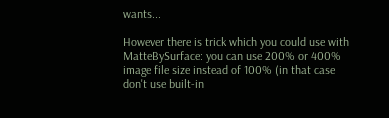wants...

However there is trick which you could use with MatteBySurface: you can use 200% or 400% image file size instead of 100% (in that case don't use built-in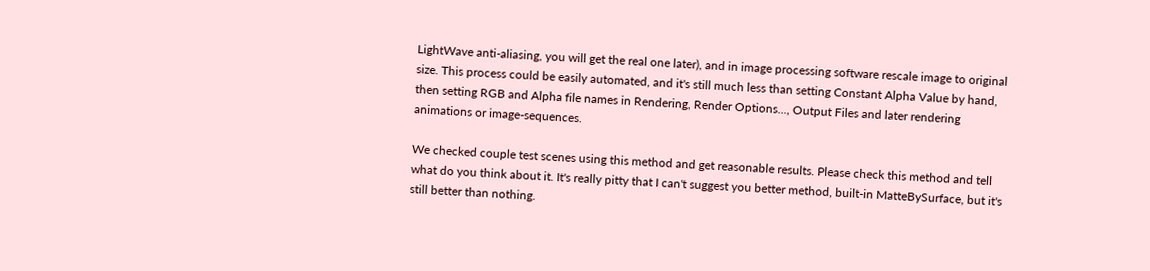LightWave anti-aliasing, you will get the real one later), and in image processing software rescale image to original size. This process could be easily automated, and it's still much less than setting Constant Alpha Value by hand, then setting RGB and Alpha file names in Rendering, Render Options..., Output Files and later rendering animations or image-sequences.

We checked couple test scenes using this method and get reasonable results. Please check this method and tell what do you think about it. It's really pitty that I can't suggest you better method, built-in MatteBySurface, but it's still better than nothing.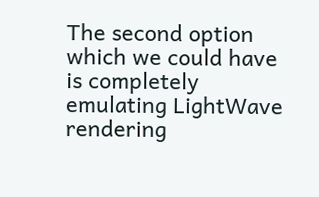The second option which we could have is completely emulating LightWave rendering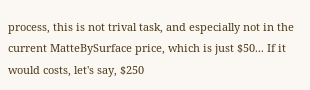process, this is not trival task, and especially not in the current MatteBySurface price, which is just $50... If it would costs, let's say, $250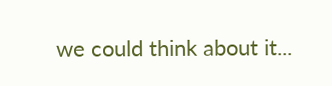we could think about it...